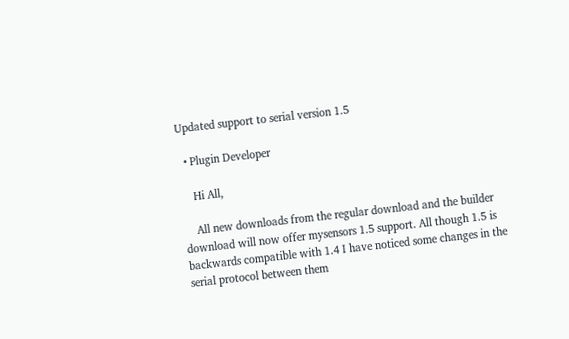Updated support to serial version 1.5

  • Plugin Developer

    Hi All,

    All new downloads from the regular download and the builder download will now offer mysensors 1.5 support. All though 1.5 is backwards compatible with 1.4 I have noticed some changes in the serial protocol between them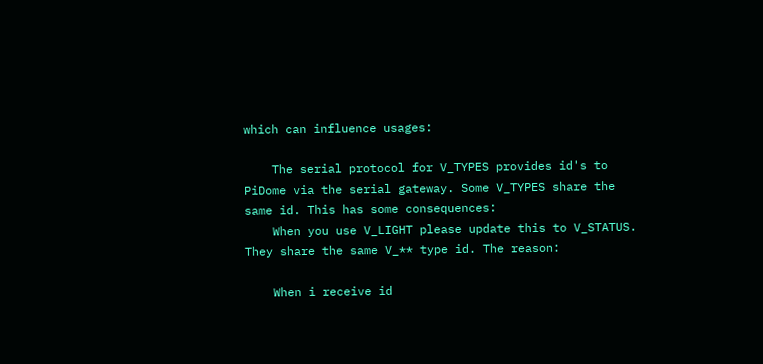which can influence usages:

    The serial protocol for V_TYPES provides id's to PiDome via the serial gateway. Some V_TYPES share the same id. This has some consequences:
    When you use V_LIGHT please update this to V_STATUS. They share the same V_** type id. The reason:

    When i receive id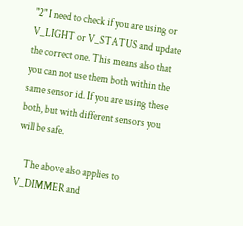"2" I need to check if you are using or V_LIGHT or V_STATUS and update the correct one. This means also that you can not use them both within the same sensor id. If you are using these both, but with different sensors you will be safe.

    The above also applies to V_DIMMER and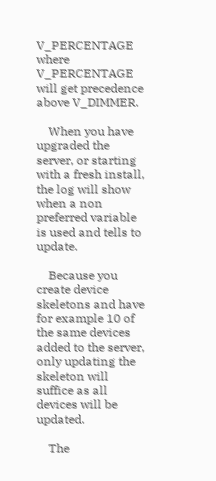V_PERCENTAGE where V_PERCENTAGE will get precedence above V_DIMMER.

    When you have upgraded the server, or starting with a fresh install, the log will show when a non preferred variable is used and tells to update.

    Because you create device skeletons and have for example 10 of the same devices added to the server, only updating the skeleton will suffice as all devices will be updated.

    The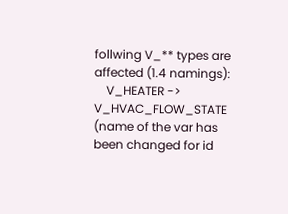follwing V_** types are affected (1.4 namings):
    V_HEATER -> V_HVAC_FLOW_STATE (name of the var has been changed for id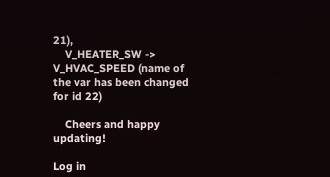21),
    V_HEATER_SW -> V_HVAC_SPEED (name of the var has been changed for id 22)

    Cheers and happy updating!

Log in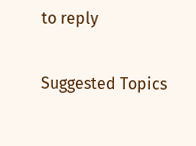to reply

Suggested Topics